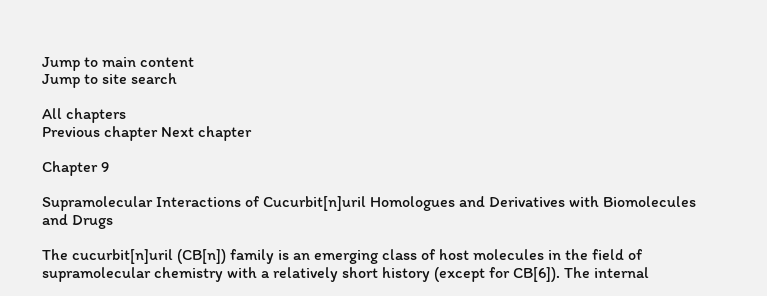Jump to main content
Jump to site search

All chapters
Previous chapter Next chapter

Chapter 9

Supramolecular Interactions of Cucurbit[n]uril Homologues and Derivatives with Biomolecules and Drugs

The cucurbit[n]uril (CB[n]) family is an emerging class of host molecules in the field of supramolecular chemistry with a relatively short history (except for CB[6]). The internal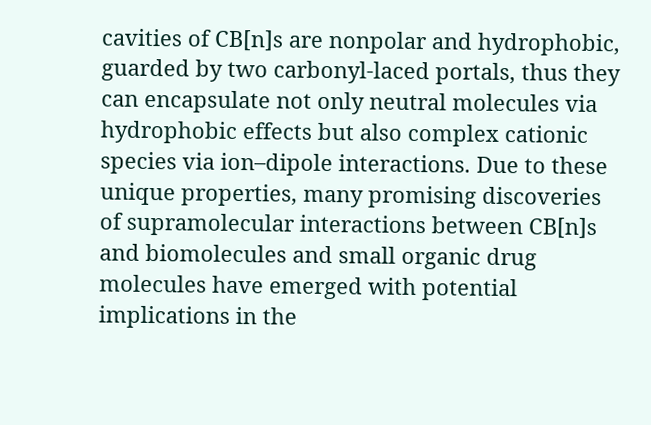cavities of CB[n]s are nonpolar and hydrophobic, guarded by two carbonyl-laced portals, thus they can encapsulate not only neutral molecules via hydrophobic effects but also complex cationic species via ion–dipole interactions. Due to these unique properties, many promising discoveries of supramolecular interactions between CB[n]s and biomolecules and small organic drug molecules have emerged with potential implications in the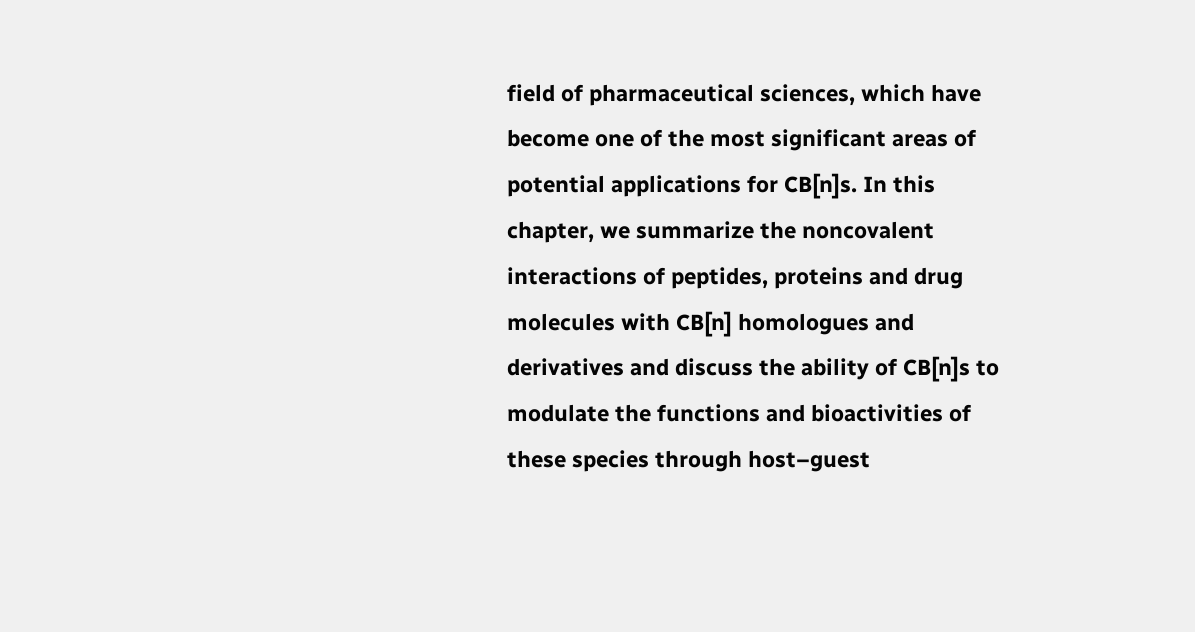field of pharmaceutical sciences, which have become one of the most significant areas of potential applications for CB[n]s. In this chapter, we summarize the noncovalent interactions of peptides, proteins and drug molecules with CB[n] homologues and derivatives and discuss the ability of CB[n]s to modulate the functions and bioactivities of these species through host–guest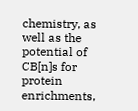chemistry, as well as the potential of CB[n]s for protein enrichments,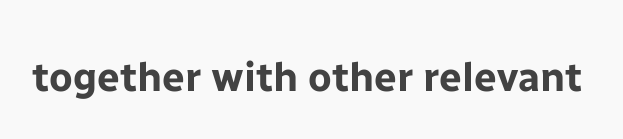together with other relevant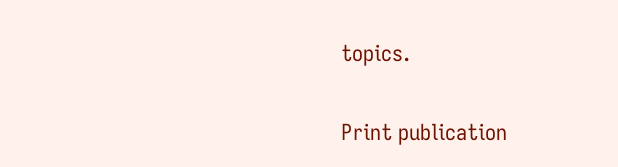topics.

Print publication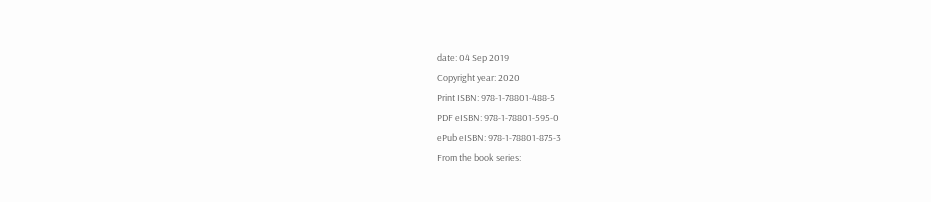date: 04 Sep 2019
Copyright year: 2020
Print ISBN: 978-1-78801-488-5
PDF eISBN: 978-1-78801-595-0
ePub eISBN: 978-1-78801-875-3
From the book series: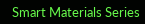Smart Materials Series